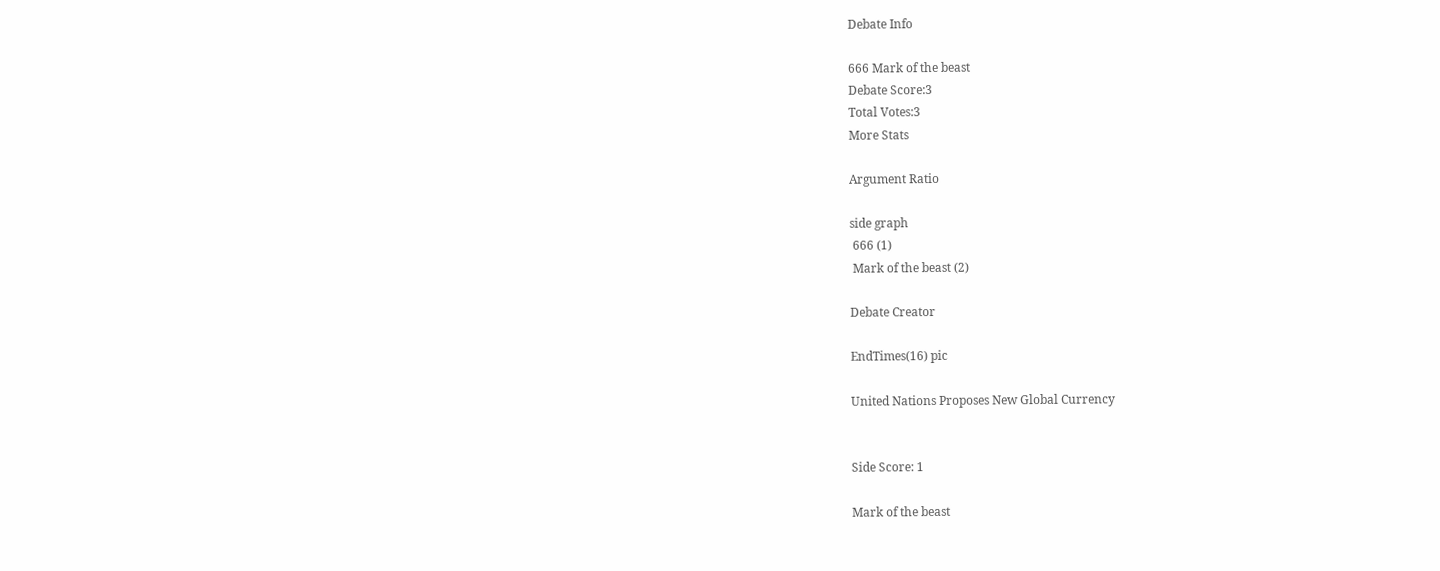Debate Info

666 Mark of the beast
Debate Score:3
Total Votes:3
More Stats

Argument Ratio

side graph
 666 (1)
 Mark of the beast (2)

Debate Creator

EndTimes(16) pic

United Nations Proposes New Global Currency


Side Score: 1

Mark of the beast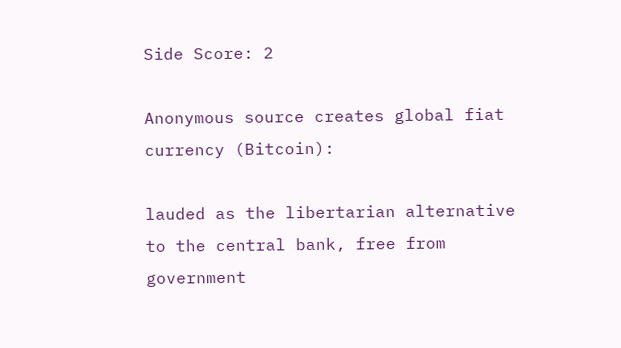Side Score: 2

Anonymous source creates global fiat currency (Bitcoin):

lauded as the libertarian alternative to the central bank, free from government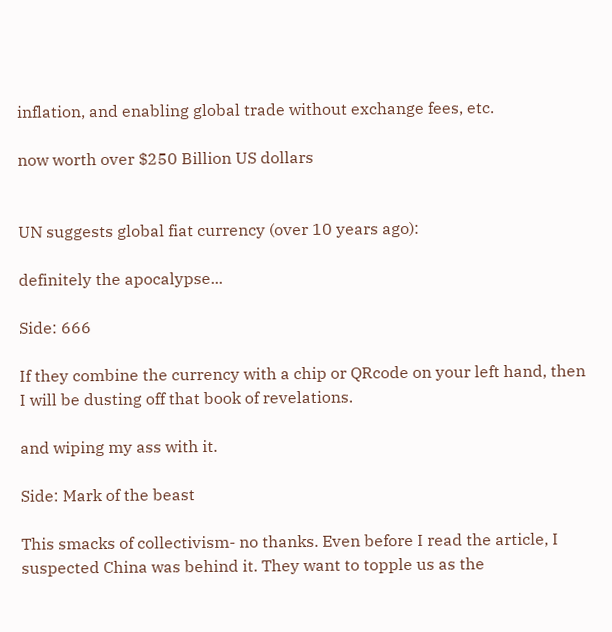inflation, and enabling global trade without exchange fees, etc.

now worth over $250 Billion US dollars


UN suggests global fiat currency (over 10 years ago):

definitely the apocalypse...

Side: 666

If they combine the currency with a chip or QRcode on your left hand, then I will be dusting off that book of revelations.

and wiping my ass with it.

Side: Mark of the beast

This smacks of collectivism- no thanks. Even before I read the article, I suspected China was behind it. They want to topple us as the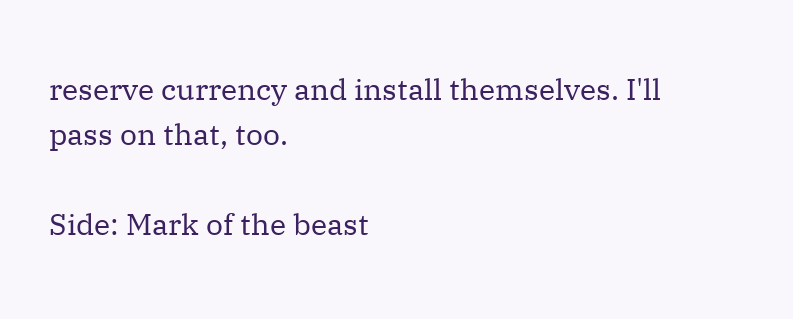reserve currency and install themselves. I'll pass on that, too.

Side: Mark of the beast